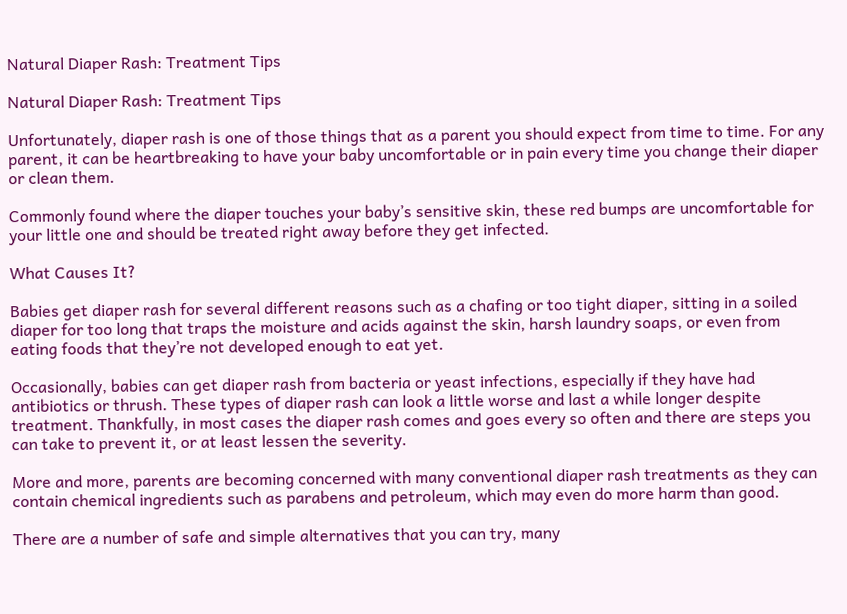Natural Diaper Rash: Treatment Tips

Natural Diaper Rash: Treatment Tips

Unfortunately, diaper rash is one of those things that as a parent you should expect from time to time. For any parent, it can be heartbreaking to have your baby uncomfortable or in pain every time you change their diaper or clean them.

Commonly found where the diaper touches your baby’s sensitive skin, these red bumps are uncomfortable for your little one and should be treated right away before they get infected.

What Causes It?

Babies get diaper rash for several different reasons such as a chafing or too tight diaper, sitting in a soiled diaper for too long that traps the moisture and acids against the skin, harsh laundry soaps, or even from eating foods that they’re not developed enough to eat yet.

Occasionally, babies can get diaper rash from bacteria or yeast infections, especially if they have had antibiotics or thrush. These types of diaper rash can look a little worse and last a while longer despite treatment. Thankfully, in most cases the diaper rash comes and goes every so often and there are steps you can take to prevent it, or at least lessen the severity.

More and more, parents are becoming concerned with many conventional diaper rash treatments as they can contain chemical ingredients such as parabens and petroleum, which may even do more harm than good.

There are a number of safe and simple alternatives that you can try, many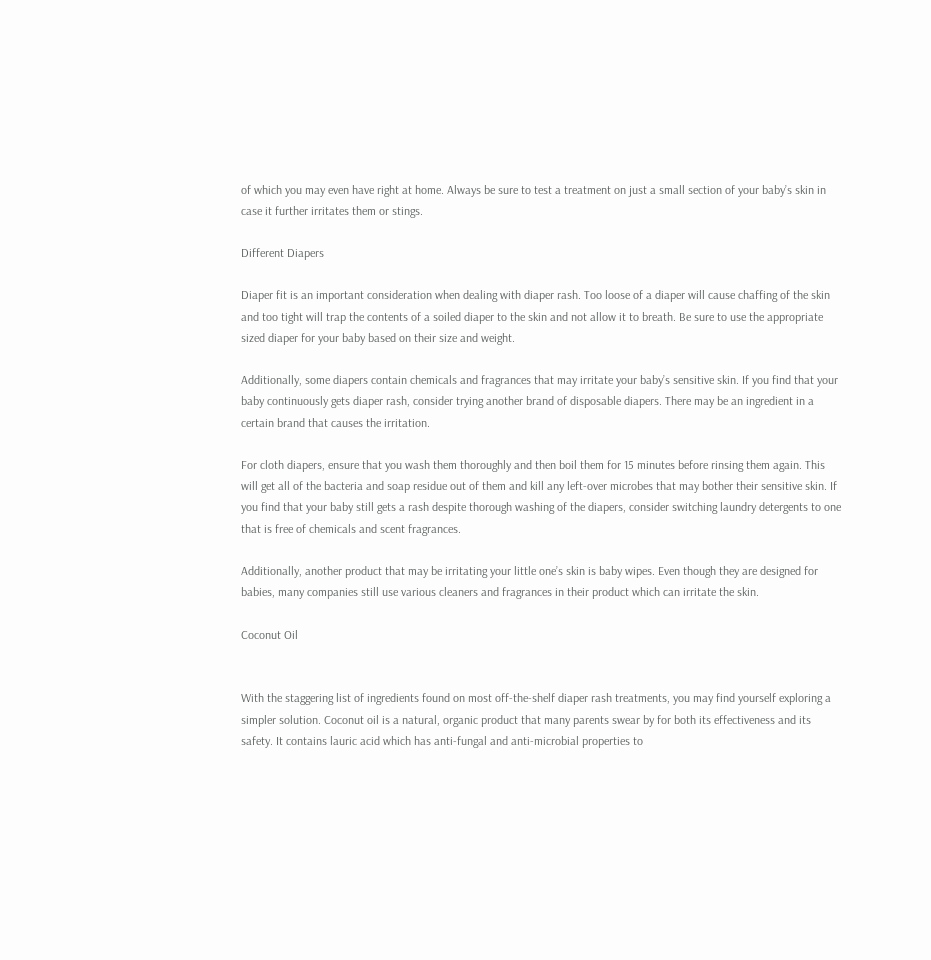of which you may even have right at home. Always be sure to test a treatment on just a small section of your baby’s skin in case it further irritates them or stings.

Different Diapers

Diaper fit is an important consideration when dealing with diaper rash. Too loose of a diaper will cause chaffing of the skin and too tight will trap the contents of a soiled diaper to the skin and not allow it to breath. Be sure to use the appropriate sized diaper for your baby based on their size and weight.

Additionally, some diapers contain chemicals and fragrances that may irritate your baby’s sensitive skin. If you find that your baby continuously gets diaper rash, consider trying another brand of disposable diapers. There may be an ingredient in a certain brand that causes the irritation.

For cloth diapers, ensure that you wash them thoroughly and then boil them for 15 minutes before rinsing them again. This will get all of the bacteria and soap residue out of them and kill any left-over microbes that may bother their sensitive skin. If you find that your baby still gets a rash despite thorough washing of the diapers, consider switching laundry detergents to one that is free of chemicals and scent fragrances.

Additionally, another product that may be irritating your little one’s skin is baby wipes. Even though they are designed for babies, many companies still use various cleaners and fragrances in their product which can irritate the skin.

Coconut Oil


With the staggering list of ingredients found on most off-the-shelf diaper rash treatments, you may find yourself exploring a simpler solution. Coconut oil is a natural, organic product that many parents swear by for both its effectiveness and its safety. It contains lauric acid which has anti-fungal and anti-microbial properties to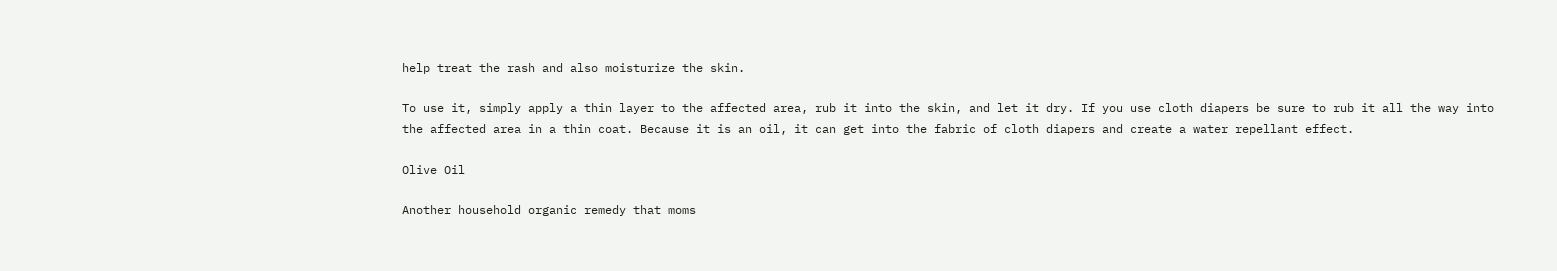help treat the rash and also moisturize the skin.

To use it, simply apply a thin layer to the affected area, rub it into the skin, and let it dry. If you use cloth diapers be sure to rub it all the way into the affected area in a thin coat. Because it is an oil, it can get into the fabric of cloth diapers and create a water repellant effect.

Olive Oil

Another household organic remedy that moms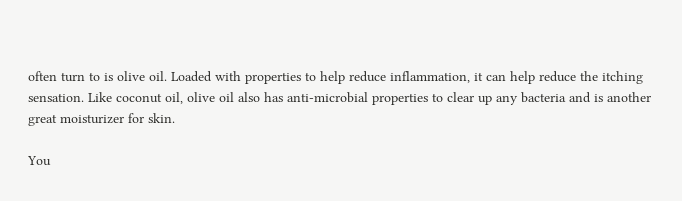often turn to is olive oil. Loaded with properties to help reduce inflammation, it can help reduce the itching sensation. Like coconut oil, olive oil also has anti-microbial properties to clear up any bacteria and is another great moisturizer for skin.

You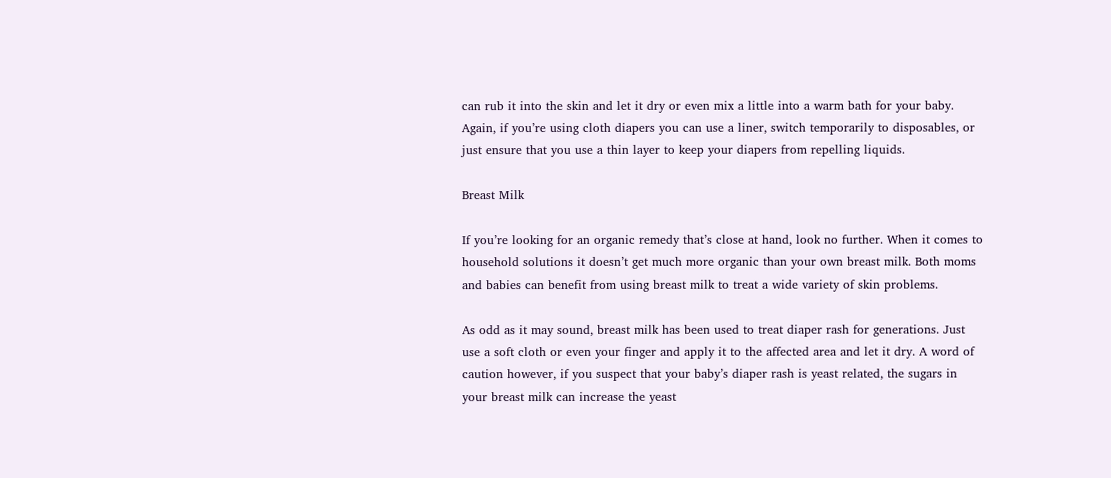can rub it into the skin and let it dry or even mix a little into a warm bath for your baby. Again, if you’re using cloth diapers you can use a liner, switch temporarily to disposables, or just ensure that you use a thin layer to keep your diapers from repelling liquids.

Breast Milk

If you’re looking for an organic remedy that’s close at hand, look no further. When it comes to household solutions it doesn’t get much more organic than your own breast milk. Both moms and babies can benefit from using breast milk to treat a wide variety of skin problems.

As odd as it may sound, breast milk has been used to treat diaper rash for generations. Just use a soft cloth or even your finger and apply it to the affected area and let it dry. A word of caution however, if you suspect that your baby’s diaper rash is yeast related, the sugars in your breast milk can increase the yeast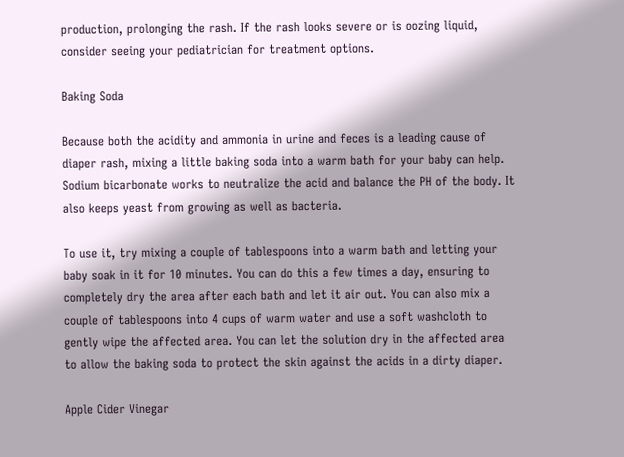production, prolonging the rash. If the rash looks severe or is oozing liquid, consider seeing your pediatrician for treatment options.

Baking Soda

Because both the acidity and ammonia in urine and feces is a leading cause of diaper rash, mixing a little baking soda into a warm bath for your baby can help. Sodium bicarbonate works to neutralize the acid and balance the PH of the body. It also keeps yeast from growing as well as bacteria.

To use it, try mixing a couple of tablespoons into a warm bath and letting your baby soak in it for 10 minutes. You can do this a few times a day, ensuring to completely dry the area after each bath and let it air out. You can also mix a couple of tablespoons into 4 cups of warm water and use a soft washcloth to gently wipe the affected area. You can let the solution dry in the affected area to allow the baking soda to protect the skin against the acids in a dirty diaper.

Apple Cider Vinegar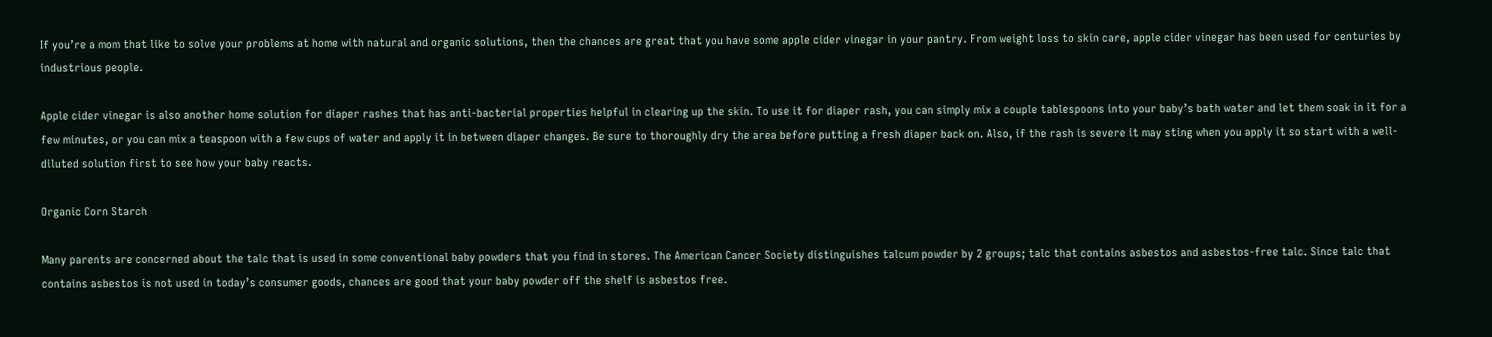If you’re a mom that like to solve your problems at home with natural and organic solutions, then the chances are great that you have some apple cider vinegar in your pantry. From weight loss to skin care, apple cider vinegar has been used for centuries by industrious people.

Apple cider vinegar is also another home solution for diaper rashes that has anti-bacterial properties helpful in clearing up the skin. To use it for diaper rash, you can simply mix a couple tablespoons into your baby’s bath water and let them soak in it for a few minutes, or you can mix a teaspoon with a few cups of water and apply it in between diaper changes. Be sure to thoroughly dry the area before putting a fresh diaper back on. Also, if the rash is severe it may sting when you apply it so start with a well-diluted solution first to see how your baby reacts.

Organic Corn Starch

Many parents are concerned about the talc that is used in some conventional baby powders that you find in stores. The American Cancer Society distinguishes talcum powder by 2 groups; talc that contains asbestos and asbestos-free talc. Since talc that contains asbestos is not used in today’s consumer goods, chances are good that your baby powder off the shelf is asbestos free.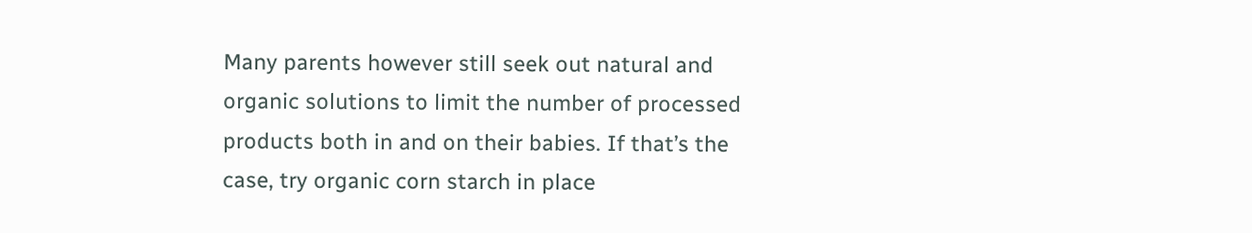Many parents however still seek out natural and organic solutions to limit the number of processed products both in and on their babies. If that’s the case, try organic corn starch in place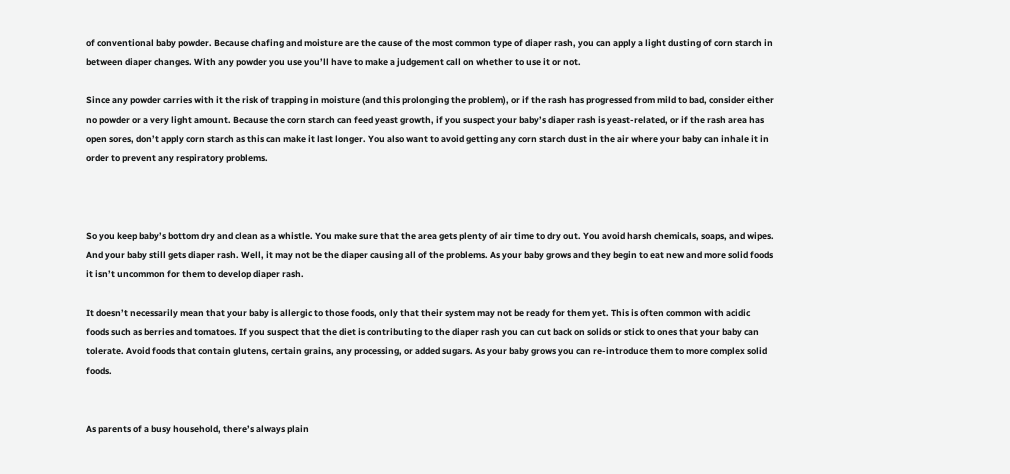of conventional baby powder. Because chafing and moisture are the cause of the most common type of diaper rash, you can apply a light dusting of corn starch in between diaper changes. With any powder you use you’ll have to make a judgement call on whether to use it or not.

Since any powder carries with it the risk of trapping in moisture (and this prolonging the problem), or if the rash has progressed from mild to bad, consider either no powder or a very light amount. Because the corn starch can feed yeast growth, if you suspect your baby’s diaper rash is yeast-related, or if the rash area has open sores, don’t apply corn starch as this can make it last longer. You also want to avoid getting any corn starch dust in the air where your baby can inhale it in order to prevent any respiratory problems.



So you keep baby’s bottom dry and clean as a whistle. You make sure that the area gets plenty of air time to dry out. You avoid harsh chemicals, soaps, and wipes. And your baby still gets diaper rash. Well, it may not be the diaper causing all of the problems. As your baby grows and they begin to eat new and more solid foods it isn’t uncommon for them to develop diaper rash.

It doesn’t necessarily mean that your baby is allergic to those foods, only that their system may not be ready for them yet. This is often common with acidic foods such as berries and tomatoes. If you suspect that the diet is contributing to the diaper rash you can cut back on solids or stick to ones that your baby can tolerate. Avoid foods that contain glutens, certain grains, any processing, or added sugars. As your baby grows you can re-introduce them to more complex solid foods.


As parents of a busy household, there’s always plain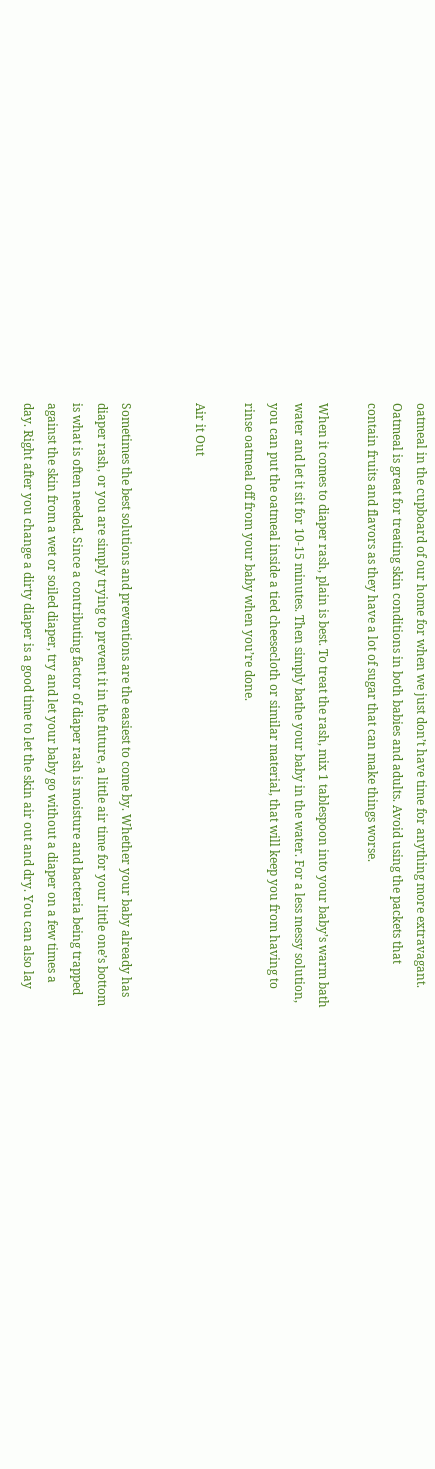oatmeal in the cupboard of our home for when we just don’t have time for anything more extravagant. Oatmeal is great for treating skin conditions in both babies and adults. Avoid using the packets that contain fruits and flavors as they have a lot of sugar that can make things worse.

When it comes to diaper rash, plain is best. To treat the rash, mix 1 tablespoon into your baby’s warm bath water and let it sit for 10-15 minutes. Then simply bathe your baby in the water. For a less messy solution, you can put the oatmeal inside a tied cheesecloth or similar material, that will keep you from having to rinse oatmeal off from your baby when you’re done.

Air it Out


Sometimes the best solutions and preventions are the easiest to come by. Whether your baby already has diaper rash, or you are simply trying to prevent it in the future, a little air time for your little one’s bottom is what is often needed. Since a contributing factor of diaper rash is moisture and bacteria being trapped against the skin from a wet or soiled diaper, try and let your baby go without a diaper on a few times a day. Right after you change a dirty diaper is a good time to let the skin air out and dry. You can also lay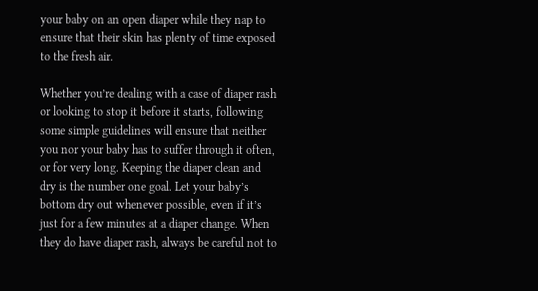your baby on an open diaper while they nap to ensure that their skin has plenty of time exposed to the fresh air.

Whether you’re dealing with a case of diaper rash or looking to stop it before it starts, following some simple guidelines will ensure that neither you nor your baby has to suffer through it often, or for very long. Keeping the diaper clean and dry is the number one goal. Let your baby’s bottom dry out whenever possible, even if it’s just for a few minutes at a diaper change. When they do have diaper rash, always be careful not to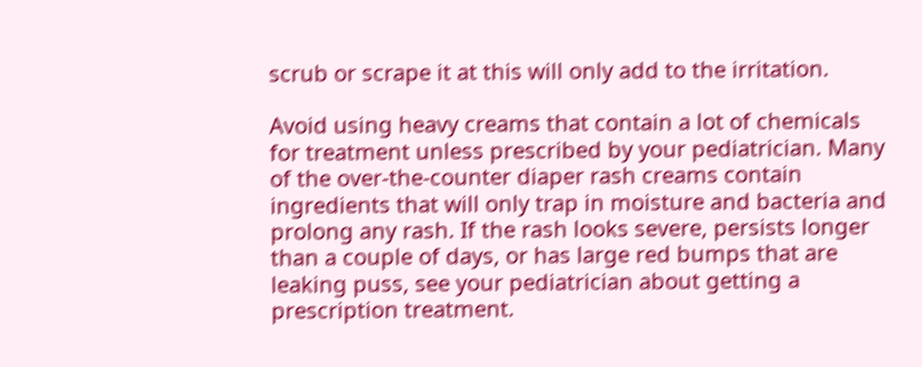scrub or scrape it at this will only add to the irritation.

Avoid using heavy creams that contain a lot of chemicals for treatment unless prescribed by your pediatrician. Many of the over-the-counter diaper rash creams contain ingredients that will only trap in moisture and bacteria and prolong any rash. If the rash looks severe, persists longer than a couple of days, or has large red bumps that are leaking puss, see your pediatrician about getting a prescription treatment.